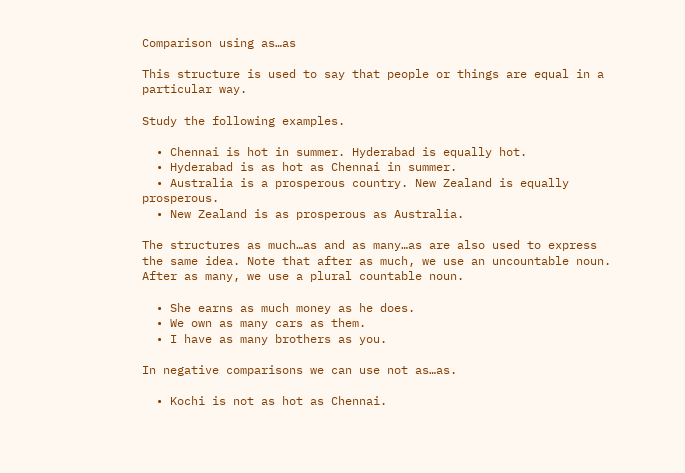Comparison using as…as

This structure is used to say that people or things are equal in a particular way.

Study the following examples.

  • Chennai is hot in summer. Hyderabad is equally hot.
  • Hyderabad is as hot as Chennai in summer.
  • Australia is a prosperous country. New Zealand is equally prosperous.
  • New Zealand is as prosperous as Australia.

The structures as much…as and as many…as are also used to express the same idea. Note that after as much, we use an uncountable noun. After as many, we use a plural countable noun.

  • She earns as much money as he does.
  • We own as many cars as them.
  • I have as many brothers as you.

In negative comparisons we can use not as…as.

  • Kochi is not as hot as Chennai.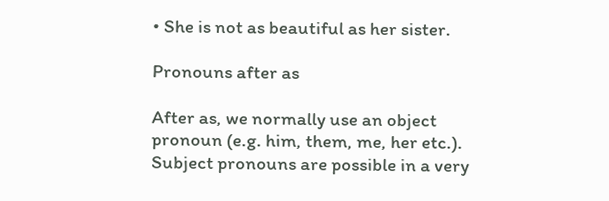• She is not as beautiful as her sister.

Pronouns after as

After as, we normally use an object pronoun (e.g. him, them, me, her etc.). Subject pronouns are possible in a very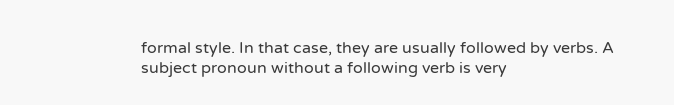formal style. In that case, they are usually followed by verbs. A subject pronoun without a following verb is very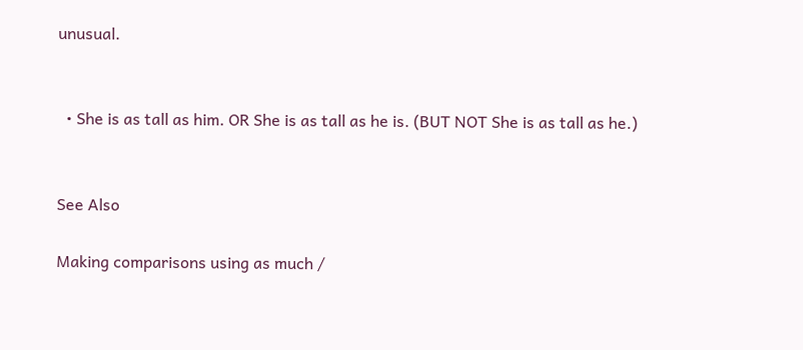unusual.


  • She is as tall as him. OR She is as tall as he is. (BUT NOT She is as tall as he.)


See Also

Making comparisons using as much /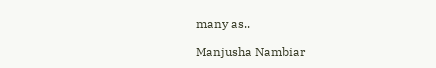many as..

Manjusha Nambiar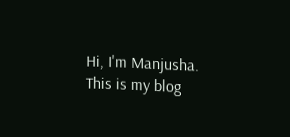Hi, I'm Manjusha. This is my blog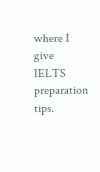where I give IELTS preparation tips.